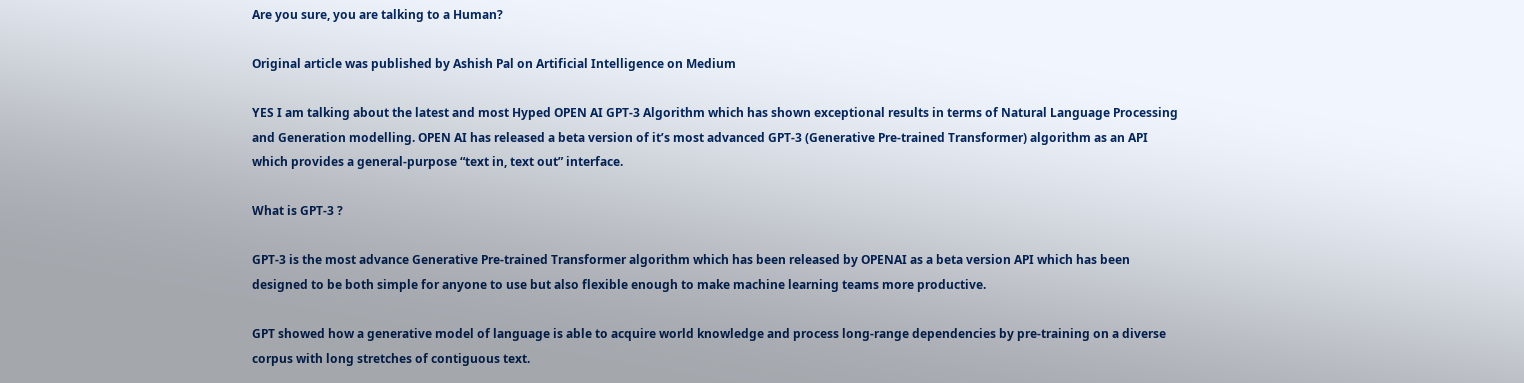Are you sure, you are talking to a Human?

Original article was published by Ashish Pal on Artificial Intelligence on Medium

YES I am talking about the latest and most Hyped OPEN AI GPT-3 Algorithm which has shown exceptional results in terms of Natural Language Processing and Generation modelling. OPEN AI has released a beta version of it’s most advanced GPT-3 (Generative Pre-trained Transformer) algorithm as an API which provides a general-purpose “text in, text out” interface.

What is GPT-3 ?

GPT-3 is the most advance Generative Pre-trained Transformer algorithm which has been released by OPENAI as a beta version API which has been designed to be both simple for anyone to use but also flexible enough to make machine learning teams more productive.

GPT showed how a generative model of language is able to acquire world knowledge and process long-range dependencies by pre-training on a diverse corpus with long stretches of contiguous text.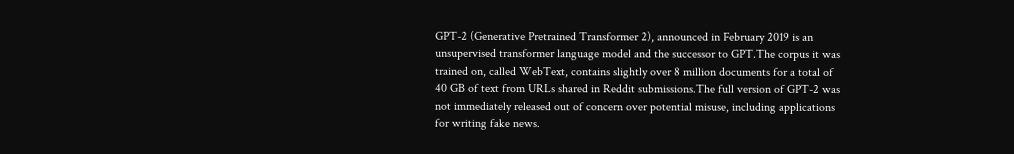GPT-2 (Generative Pretrained Transformer 2), announced in February 2019 is an unsupervised transformer language model and the successor to GPT.The corpus it was trained on, called WebText, contains slightly over 8 million documents for a total of 40 GB of text from URLs shared in Reddit submissions.The full version of GPT-2 was not immediately released out of concern over potential misuse, including applications for writing fake news.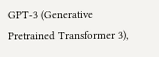GPT-3 (Generative Pretrained Transformer 3),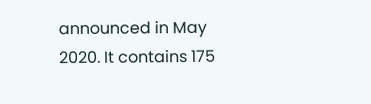announced in May 2020. It contains 175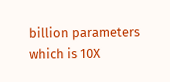billion parameters which is 10X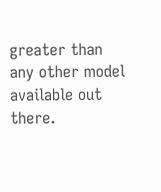greater than any other model available out there.